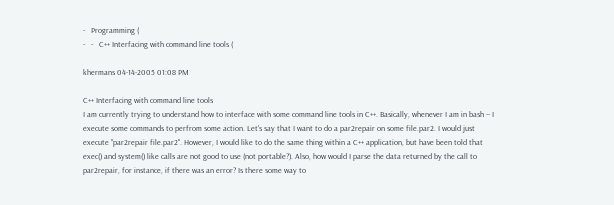-   Programming (
-   -   C++ Interfacing with command line tools (

khermans 04-14-2005 01:08 PM

C++ Interfacing with command line tools
I am currently trying to understand how to interface with some command line tools in C++. Basically, whenever I am in bash -- I execute some commands to perfrom some action. Let's say that I want to do a par2repair on some file.par2. I would just execute "par2repair file.par2". However, I would like to do the same thing within a C++ application, but have been told that exec() and system() like calls are not good to use (not portable?). Also, how would I parse the data returned by the call to par2repair, for instance, if there was an error? Is there some way to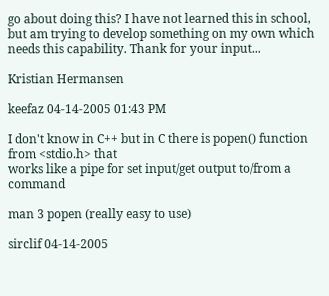go about doing this? I have not learned this in school, but am trying to develop something on my own which needs this capability. Thank for your input...

Kristian Hermansen

keefaz 04-14-2005 01:43 PM

I don't know in C++ but in C there is popen() function from <stdio.h> that
works like a pipe for set input/get output to/from a command

man 3 popen (really easy to use)

sirclif 04-14-2005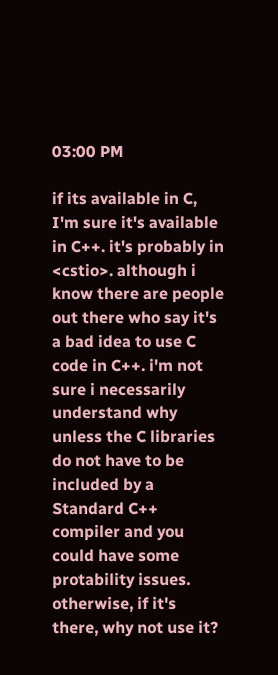03:00 PM

if its available in C, I'm sure it's available in C++. it's probably in <cstio>. although i know there are people out there who say it's a bad idea to use C code in C++. i'm not sure i necessarily understand why unless the C libraries do not have to be included by a Standard C++ compiler and you could have some protability issues. otherwise, if it's there, why not use it?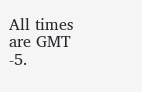All times are GMT -5.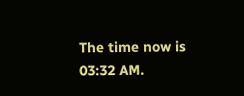The time now is 03:32 AM.